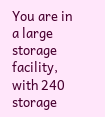You are in a large storage facility, with 240 storage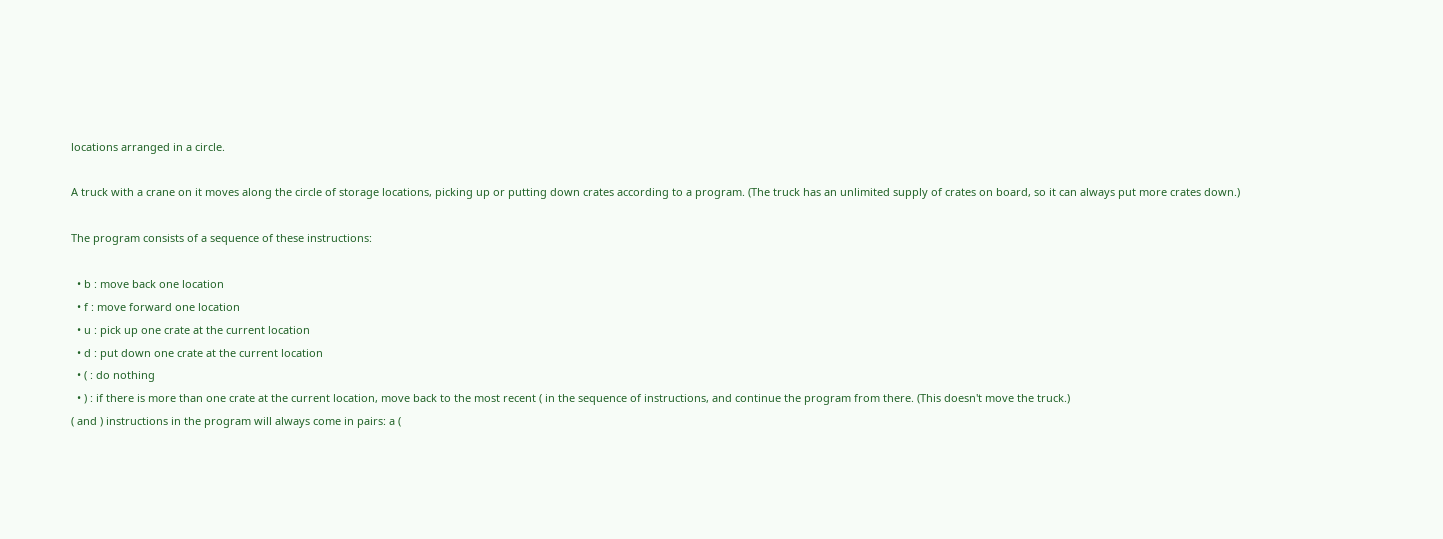locations arranged in a circle.

A truck with a crane on it moves along the circle of storage locations, picking up or putting down crates according to a program. (The truck has an unlimited supply of crates on board, so it can always put more crates down.)

The program consists of a sequence of these instructions:

  • b : move back one location
  • f : move forward one location
  • u : pick up one crate at the current location
  • d : put down one crate at the current location
  • ( : do nothing
  • ) : if there is more than one crate at the current location, move back to the most recent ( in the sequence of instructions, and continue the program from there. (This doesn't move the truck.)
( and ) instructions in the program will always come in pairs: a (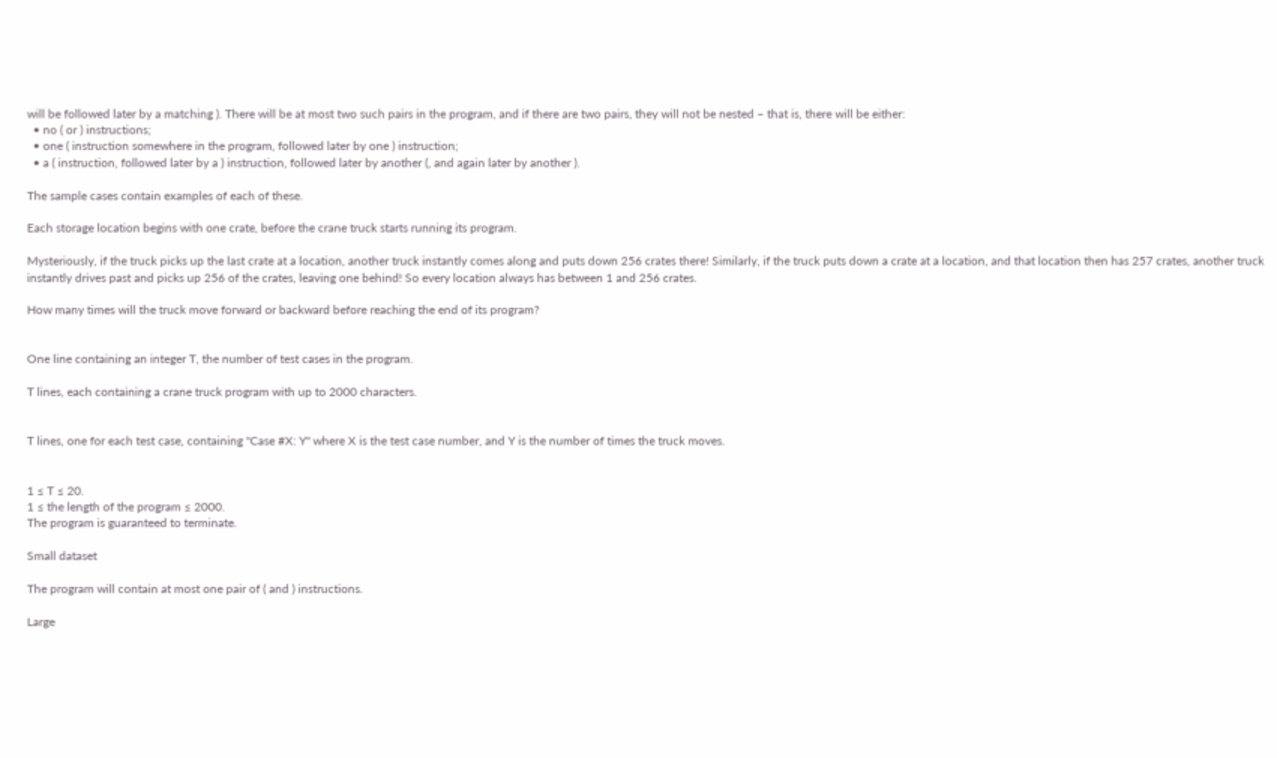will be followed later by a matching ). There will be at most two such pairs in the program, and if there are two pairs, they will not be nested – that is, there will be either:
  • no ( or ) instructions;
  • one ( instruction somewhere in the program, followed later by one ) instruction;
  • a ( instruction, followed later by a ) instruction, followed later by another (, and again later by another ).

The sample cases contain examples of each of these.

Each storage location begins with one crate, before the crane truck starts running its program.

Mysteriously, if the truck picks up the last crate at a location, another truck instantly comes along and puts down 256 crates there! Similarly, if the truck puts down a crate at a location, and that location then has 257 crates, another truck instantly drives past and picks up 256 of the crates, leaving one behind! So every location always has between 1 and 256 crates.

How many times will the truck move forward or backward before reaching the end of its program?


One line containing an integer T, the number of test cases in the program.

T lines, each containing a crane truck program with up to 2000 characters.


T lines, one for each test case, containing "Case #X: Y" where X is the test case number, and Y is the number of times the truck moves.


1 ≤ T ≤ 20.
1 ≤ the length of the program ≤ 2000.
The program is guaranteed to terminate.

Small dataset

The program will contain at most one pair of ( and ) instructions.

Large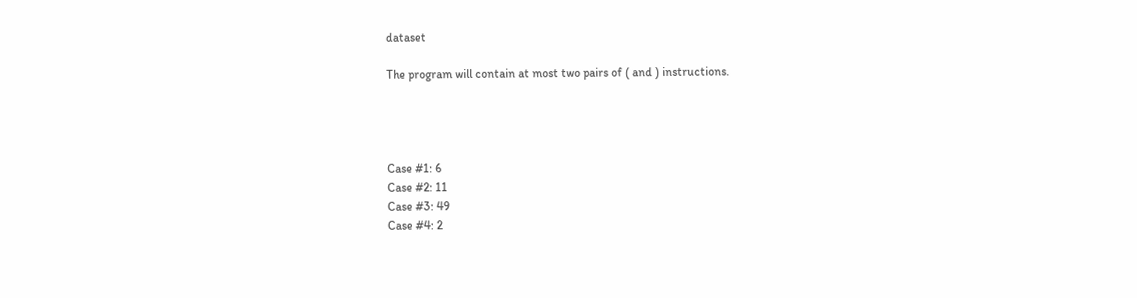dataset

The program will contain at most two pairs of ( and ) instructions.




Case #1: 6
Case #2: 11
Case #3: 49
Case #4: 2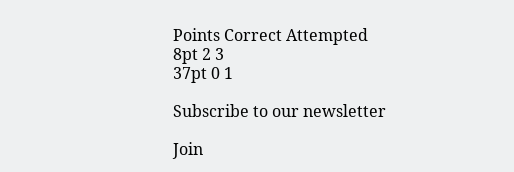Points Correct Attempted
8pt 2 3
37pt 0 1

Subscribe to our newsletter

Join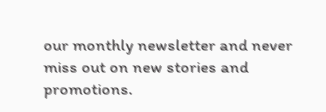our monthly newsletter and never miss out on new stories and promotions.